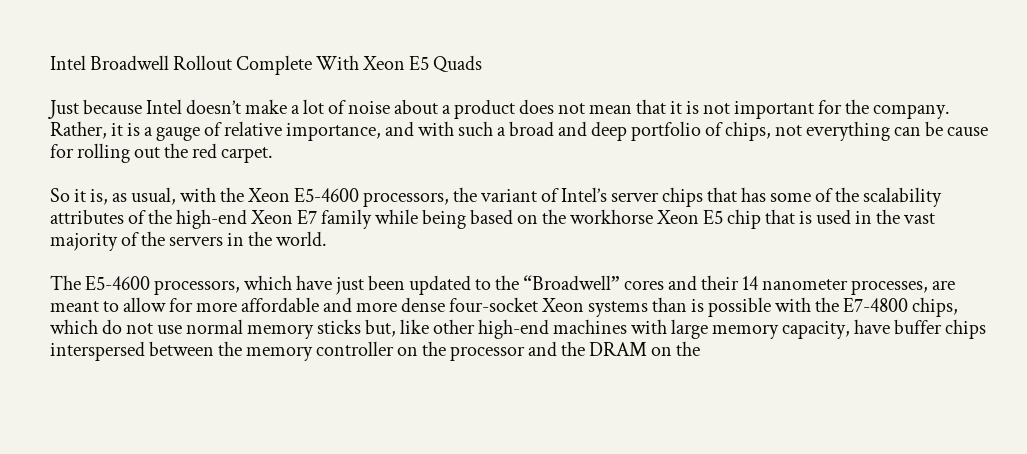Intel Broadwell Rollout Complete With Xeon E5 Quads

Just because Intel doesn’t make a lot of noise about a product does not mean that it is not important for the company. Rather, it is a gauge of relative importance, and with such a broad and deep portfolio of chips, not everything can be cause for rolling out the red carpet.

So it is, as usual, with the Xeon E5-4600 processors, the variant of Intel’s server chips that has some of the scalability attributes of the high-end Xeon E7 family while being based on the workhorse Xeon E5 chip that is used in the vast majority of the servers in the world.

The E5-4600 processors, which have just been updated to the “Broadwell” cores and their 14 nanometer processes, are meant to allow for more affordable and more dense four-socket Xeon systems than is possible with the E7-4800 chips, which do not use normal memory sticks but, like other high-end machines with large memory capacity, have buffer chips interspersed between the memory controller on the processor and the DRAM on the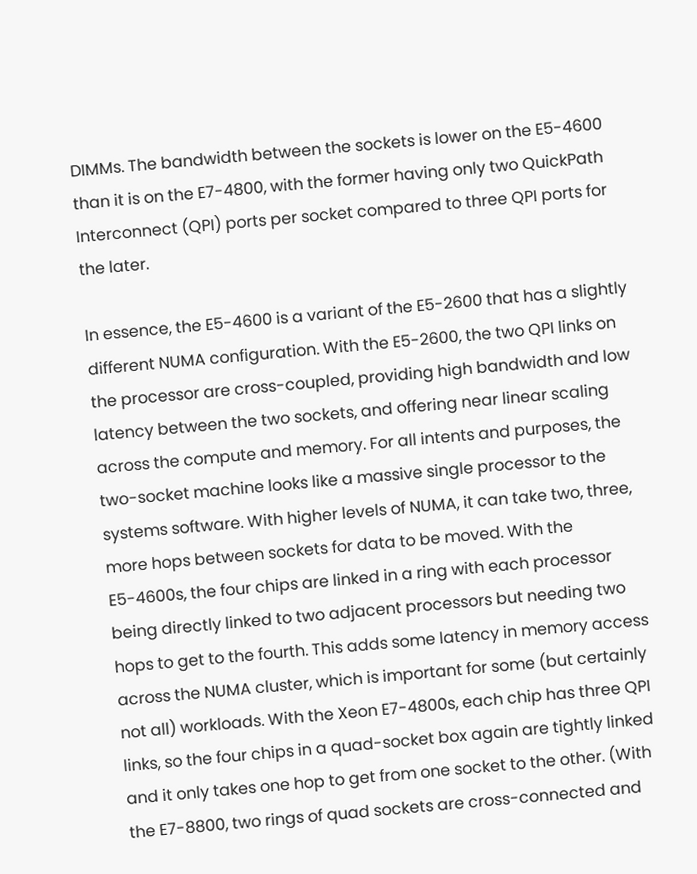DIMMs. The bandwidth between the sockets is lower on the E5-4600 than it is on the E7-4800, with the former having only two QuickPath Interconnect (QPI) ports per socket compared to three QPI ports for the later.

In essence, the E5-4600 is a variant of the E5-2600 that has a slightly different NUMA configuration. With the E5-2600, the two QPI links on the processor are cross-coupled, providing high bandwidth and low latency between the two sockets, and offering near linear scaling across the compute and memory. For all intents and purposes, the two-socket machine looks like a massive single processor to the systems software. With higher levels of NUMA, it can take two, three, more hops between sockets for data to be moved. With the E5-4600s, the four chips are linked in a ring with each processor being directly linked to two adjacent processors but needing two hops to get to the fourth. This adds some latency in memory access across the NUMA cluster, which is important for some (but certainly not all) workloads. With the Xeon E7-4800s, each chip has three QPI links, so the four chips in a quad-socket box again are tightly linked and it only takes one hop to get from one socket to the other. (With the E7-8800, two rings of quad sockets are cross-connected and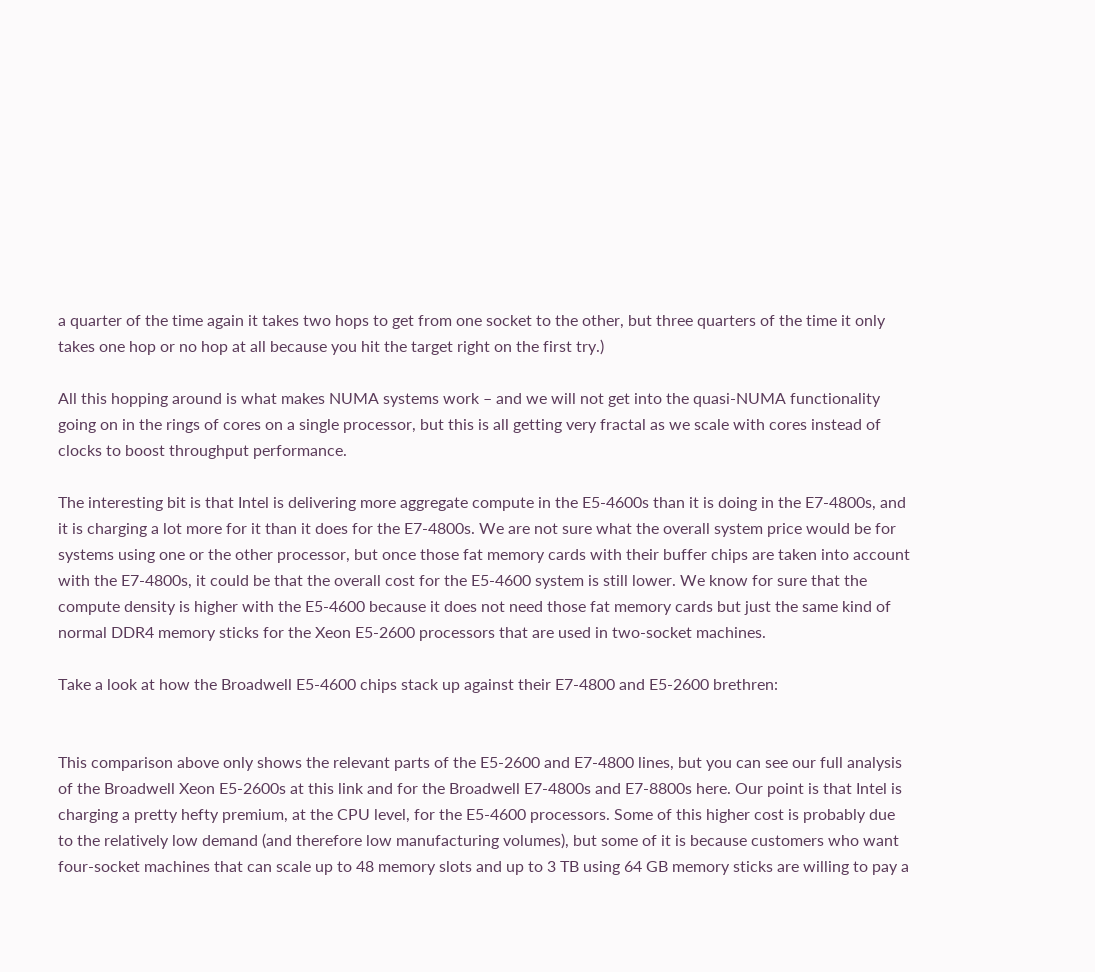a quarter of the time again it takes two hops to get from one socket to the other, but three quarters of the time it only takes one hop or no hop at all because you hit the target right on the first try.)

All this hopping around is what makes NUMA systems work – and we will not get into the quasi-NUMA functionality going on in the rings of cores on a single processor, but this is all getting very fractal as we scale with cores instead of clocks to boost throughput performance.

The interesting bit is that Intel is delivering more aggregate compute in the E5-4600s than it is doing in the E7-4800s, and it is charging a lot more for it than it does for the E7-4800s. We are not sure what the overall system price would be for systems using one or the other processor, but once those fat memory cards with their buffer chips are taken into account with the E7-4800s, it could be that the overall cost for the E5-4600 system is still lower. We know for sure that the compute density is higher with the E5-4600 because it does not need those fat memory cards but just the same kind of normal DDR4 memory sticks for the Xeon E5-2600 processors that are used in two-socket machines.

Take a look at how the Broadwell E5-4600 chips stack up against their E7-4800 and E5-2600 brethren:


This comparison above only shows the relevant parts of the E5-2600 and E7-4800 lines, but you can see our full analysis of the Broadwell Xeon E5-2600s at this link and for the Broadwell E7-4800s and E7-8800s here. Our point is that Intel is charging a pretty hefty premium, at the CPU level, for the E5-4600 processors. Some of this higher cost is probably due to the relatively low demand (and therefore low manufacturing volumes), but some of it is because customers who want four-socket machines that can scale up to 48 memory slots and up to 3 TB using 64 GB memory sticks are willing to pay a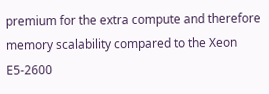premium for the extra compute and therefore memory scalability compared to the Xeon E5-2600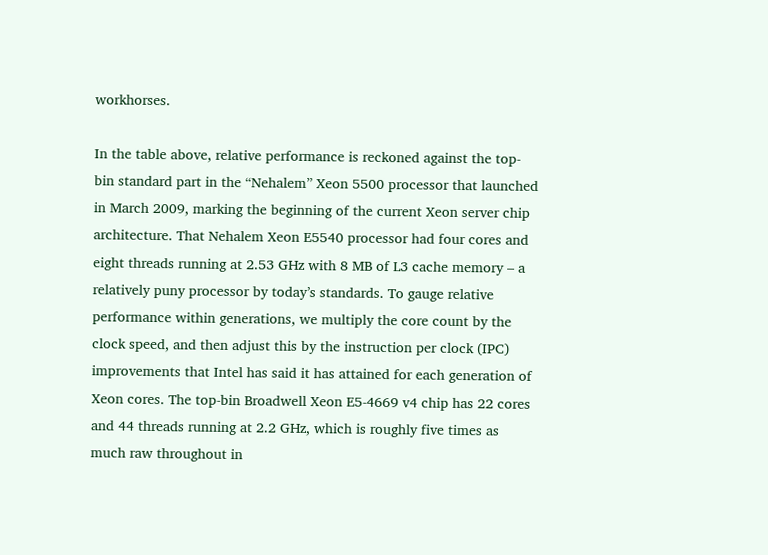workhorses.

In the table above, relative performance is reckoned against the top-bin standard part in the “Nehalem” Xeon 5500 processor that launched in March 2009, marking the beginning of the current Xeon server chip architecture. That Nehalem Xeon E5540 processor had four cores and eight threads running at 2.53 GHz with 8 MB of L3 cache memory – a relatively puny processor by today’s standards. To gauge relative performance within generations, we multiply the core count by the clock speed, and then adjust this by the instruction per clock (IPC) improvements that Intel has said it has attained for each generation of Xeon cores. The top-bin Broadwell Xeon E5-4669 v4 chip has 22 cores and 44 threads running at 2.2 GHz, which is roughly five times as much raw throughout in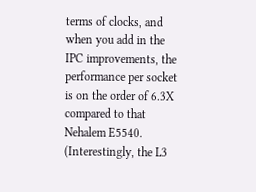terms of clocks, and when you add in the IPC improvements, the performance per socket is on the order of 6.3X compared to that Nehalem E5540. (Interestingly, the L3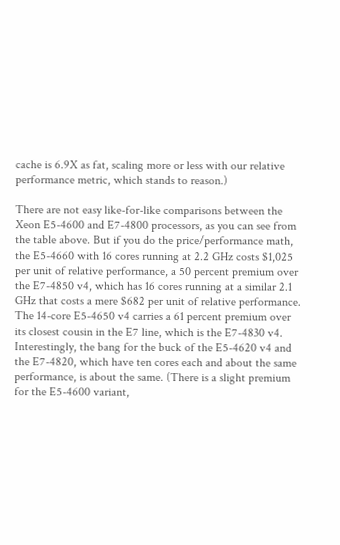cache is 6.9X as fat, scaling more or less with our relative performance metric, which stands to reason.)

There are not easy like-for-like comparisons between the Xeon E5-4600 and E7-4800 processors, as you can see from the table above. But if you do the price/performance math, the E5-4660 with 16 cores running at 2.2 GHz costs $1,025 per unit of relative performance, a 50 percent premium over the E7-4850 v4, which has 16 cores running at a similar 2.1 GHz that costs a mere $682 per unit of relative performance. The 14-core E5-4650 v4 carries a 61 percent premium over its closest cousin in the E7 line, which is the E7-4830 v4. Interestingly, the bang for the buck of the E5-4620 v4 and the E7-4820, which have ten cores each and about the same performance, is about the same. (There is a slight premium for the E5-4600 variant,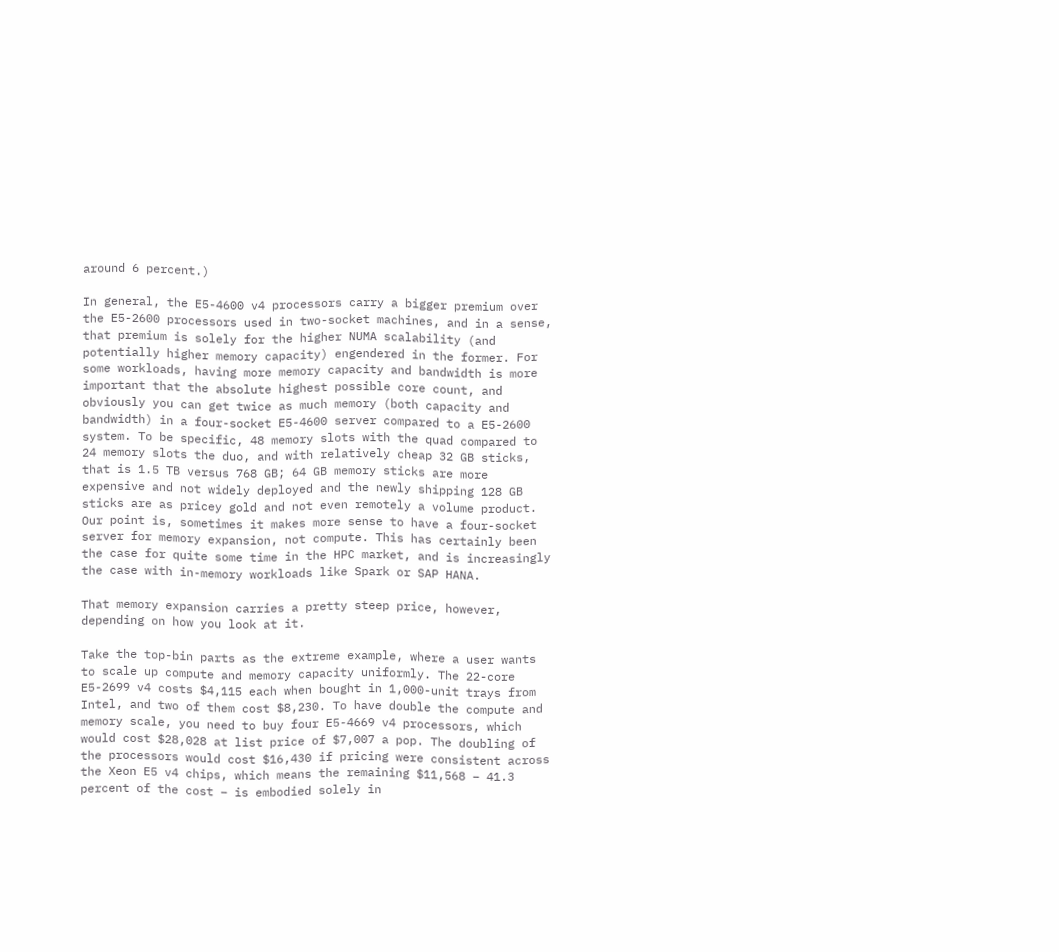around 6 percent.)

In general, the E5-4600 v4 processors carry a bigger premium over the E5-2600 processors used in two-socket machines, and in a sense, that premium is solely for the higher NUMA scalability (and potentially higher memory capacity) engendered in the former. For some workloads, having more memory capacity and bandwidth is more important that the absolute highest possible core count, and obviously you can get twice as much memory (both capacity and bandwidth) in a four-socket E5-4600 server compared to a E5-2600 system. To be specific, 48 memory slots with the quad compared to 24 memory slots the duo, and with relatively cheap 32 GB sticks, that is 1.5 TB versus 768 GB; 64 GB memory sticks are more expensive and not widely deployed and the newly shipping 128 GB sticks are as pricey gold and not even remotely a volume product. Our point is, sometimes it makes more sense to have a four-socket server for memory expansion, not compute. This has certainly been the case for quite some time in the HPC market, and is increasingly the case with in-memory workloads like Spark or SAP HANA.

That memory expansion carries a pretty steep price, however, depending on how you look at it.

Take the top-bin parts as the extreme example, where a user wants to scale up compute and memory capacity uniformly. The 22-core E5-2699 v4 costs $4,115 each when bought in 1,000-unit trays from Intel, and two of them cost $8,230. To have double the compute and memory scale, you need to buy four E5-4669 v4 processors, which would cost $28,028 at list price of $7,007 a pop. The doubling of the processors would cost $16,430 if pricing were consistent across the Xeon E5 v4 chips, which means the remaining $11,568 – 41.3 percent of the cost – is embodied solely in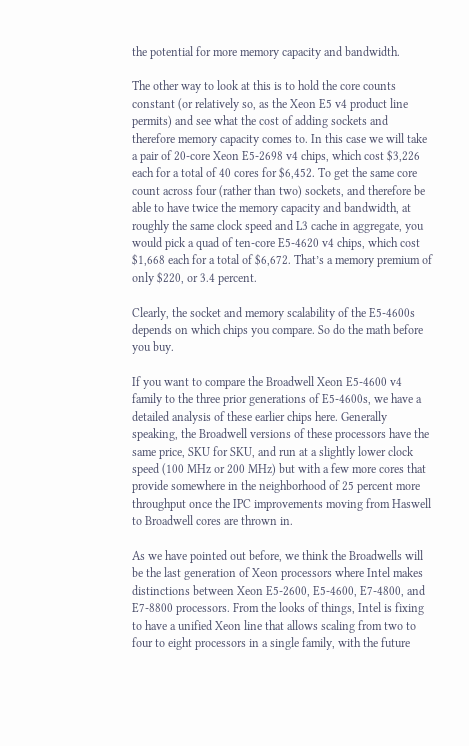the potential for more memory capacity and bandwidth.

The other way to look at this is to hold the core counts constant (or relatively so, as the Xeon E5 v4 product line permits) and see what the cost of adding sockets and therefore memory capacity comes to. In this case we will take a pair of 20-core Xeon E5-2698 v4 chips, which cost $3,226 each for a total of 40 cores for $6,452. To get the same core count across four (rather than two) sockets, and therefore be able to have twice the memory capacity and bandwidth, at roughly the same clock speed and L3 cache in aggregate, you would pick a quad of ten-core E5-4620 v4 chips, which cost $1,668 each for a total of $6,672. That’s a memory premium of only $220, or 3.4 percent.

Clearly, the socket and memory scalability of the E5-4600s depends on which chips you compare. So do the math before you buy.

If you want to compare the Broadwell Xeon E5-4600 v4 family to the three prior generations of E5-4600s, we have a detailed analysis of these earlier chips here. Generally speaking, the Broadwell versions of these processors have the same price, SKU for SKU, and run at a slightly lower clock speed (100 MHz or 200 MHz) but with a few more cores that provide somewhere in the neighborhood of 25 percent more throughput once the IPC improvements moving from Haswell to Broadwell cores are thrown in.

As we have pointed out before, we think the Broadwells will be the last generation of Xeon processors where Intel makes distinctions between Xeon E5-2600, E5-4600, E7-4800, and E7-8800 processors. From the looks of things, Intel is fixing to have a unified Xeon line that allows scaling from two to four to eight processors in a single family, with the future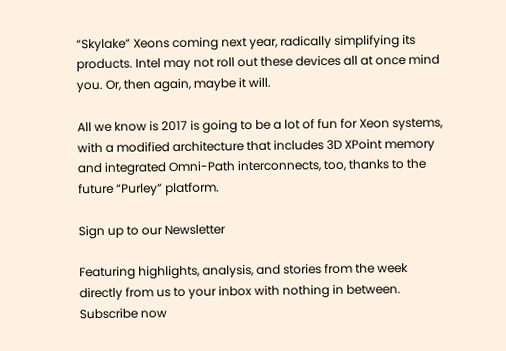“Skylake” Xeons coming next year, radically simplifying its products. Intel may not roll out these devices all at once mind you. Or, then again, maybe it will.

All we know is 2017 is going to be a lot of fun for Xeon systems, with a modified architecture that includes 3D XPoint memory and integrated Omni-Path interconnects, too, thanks to the future “Purley” platform.

Sign up to our Newsletter

Featuring highlights, analysis, and stories from the week directly from us to your inbox with nothing in between.
Subscribe now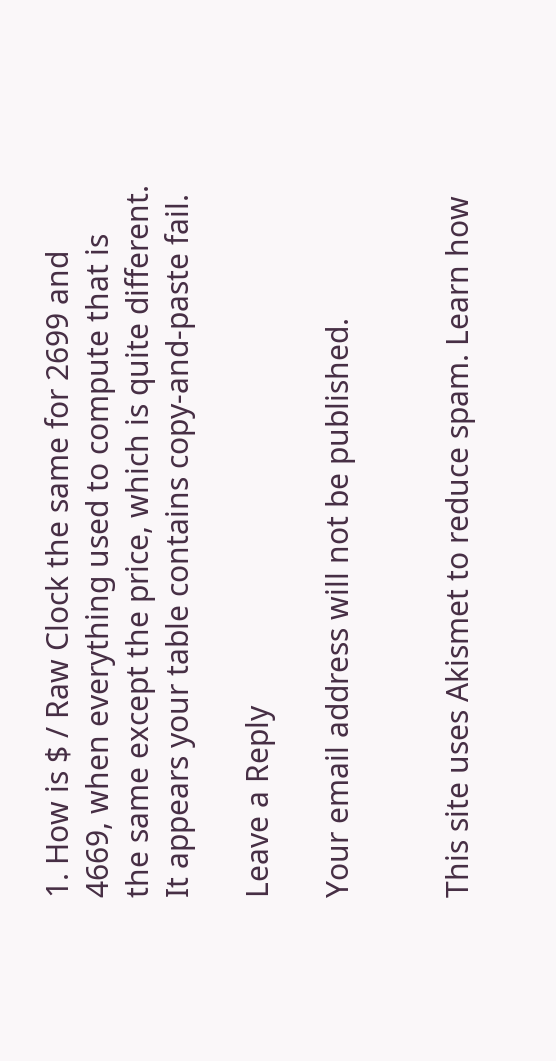1. How is $ / Raw Clock the same for 2699 and 4669, when everything used to compute that is the same except the price, which is quite different. It appears your table contains copy-and-paste fail.

Leave a Reply

Your email address will not be published.


This site uses Akismet to reduce spam. Learn how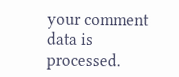your comment data is processed.